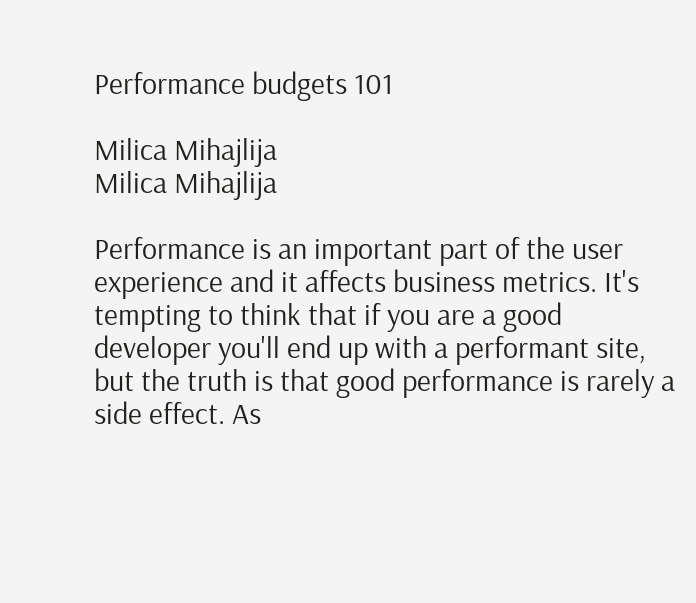Performance budgets 101

Milica Mihajlija
Milica Mihajlija

Performance is an important part of the user experience and it affects business metrics. It's tempting to think that if you are a good developer you'll end up with a performant site, but the truth is that good performance is rarely a side effect. As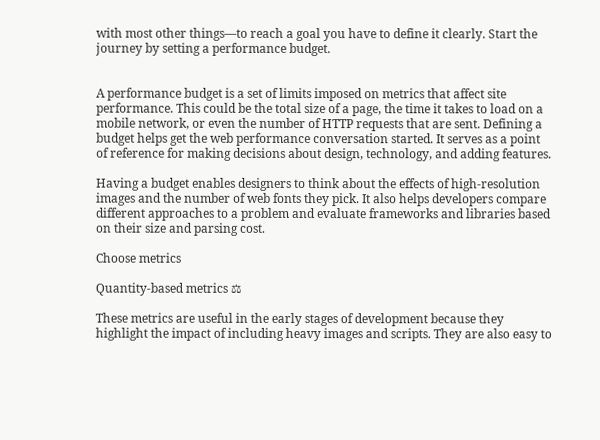with most other things—to reach a goal you have to define it clearly. Start the journey by setting a performance budget.


A performance budget is a set of limits imposed on metrics that affect site performance. This could be the total size of a page, the time it takes to load on a mobile network, or even the number of HTTP requests that are sent. Defining a budget helps get the web performance conversation started. It serves as a point of reference for making decisions about design, technology, and adding features.

Having a budget enables designers to think about the effects of high-resolution images and the number of web fonts they pick. It also helps developers compare different approaches to a problem and evaluate frameworks and libraries based on their size and parsing cost.

Choose metrics

Quantity-based metrics ⚖

These metrics are useful in the early stages of development because they highlight the impact of including heavy images and scripts. They are also easy to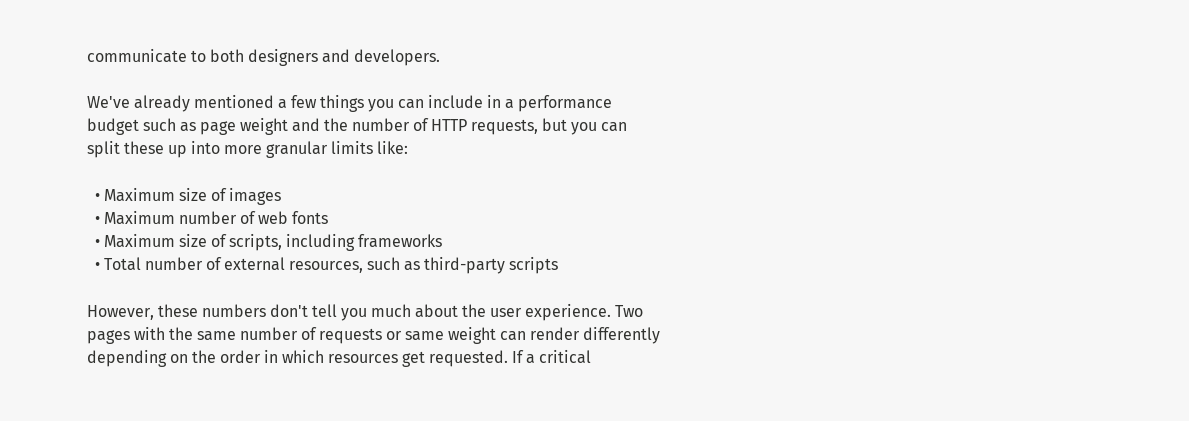communicate to both designers and developers.

We've already mentioned a few things you can include in a performance budget such as page weight and the number of HTTP requests, but you can split these up into more granular limits like:

  • Maximum size of images
  • Maximum number of web fonts
  • Maximum size of scripts, including frameworks
  • Total number of external resources, such as third-party scripts

However, these numbers don't tell you much about the user experience. Two pages with the same number of requests or same weight can render differently depending on the order in which resources get requested. If a critical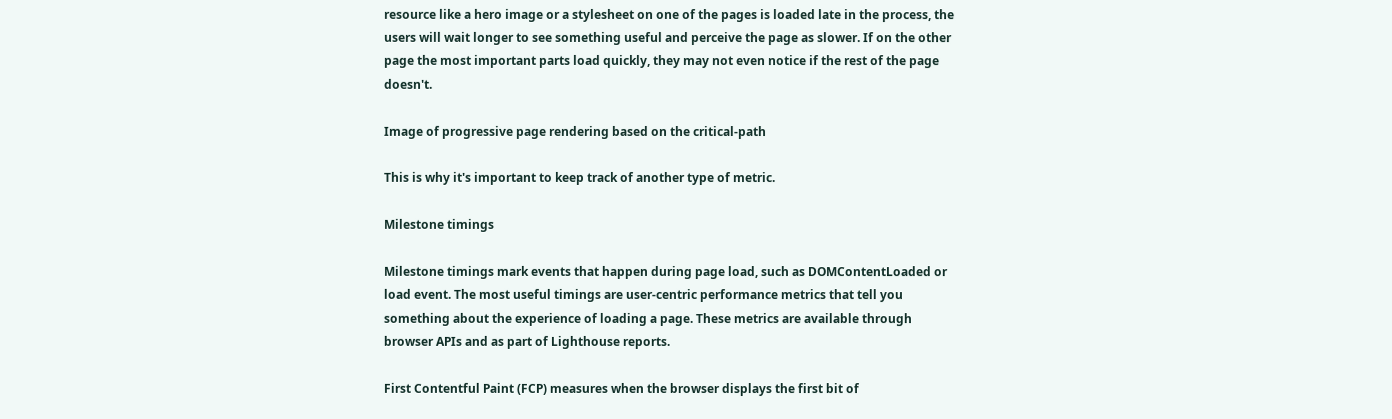resource like a hero image or a stylesheet on one of the pages is loaded late in the process, the users will wait longer to see something useful and perceive the page as slower. If on the other page the most important parts load quickly, they may not even notice if the rest of the page doesn't.

Image of progressive page rendering based on the critical-path

This is why it's important to keep track of another type of metric.

Milestone timings

Milestone timings mark events that happen during page load, such as DOMContentLoaded or load event. The most useful timings are user-centric performance metrics that tell you something about the experience of loading a page. These metrics are available through browser APIs and as part of Lighthouse reports.

First Contentful Paint (FCP) measures when the browser displays the first bit of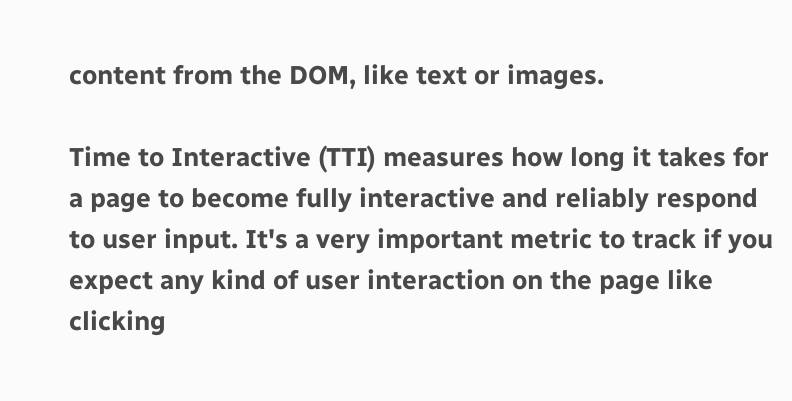content from the DOM, like text or images.

Time to Interactive (TTI) measures how long it takes for a page to become fully interactive and reliably respond to user input. It's a very important metric to track if you expect any kind of user interaction on the page like clicking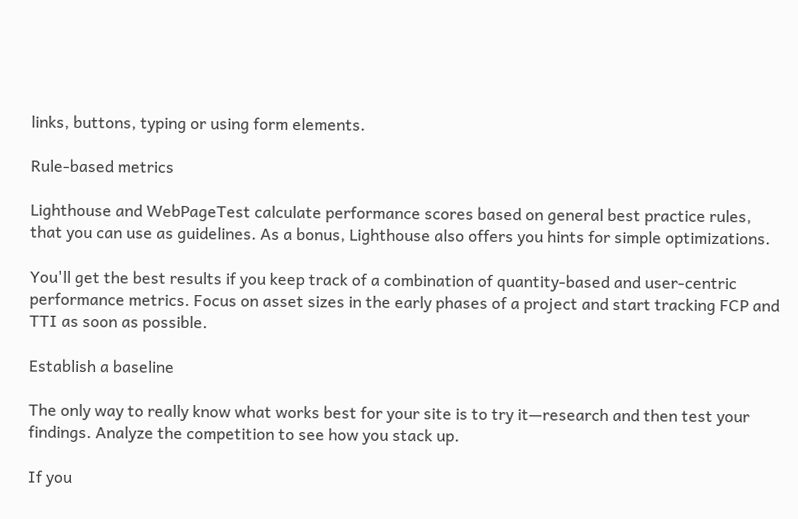links, buttons, typing or using form elements.

Rule-based metrics

Lighthouse and WebPageTest calculate performance scores based on general best practice rules, that you can use as guidelines. As a bonus, Lighthouse also offers you hints for simple optimizations.

You'll get the best results if you keep track of a combination of quantity-based and user-centric performance metrics. Focus on asset sizes in the early phases of a project and start tracking FCP and TTI as soon as possible.

Establish a baseline

The only way to really know what works best for your site is to try it—research and then test your findings. Analyze the competition to see how you stack up.

If you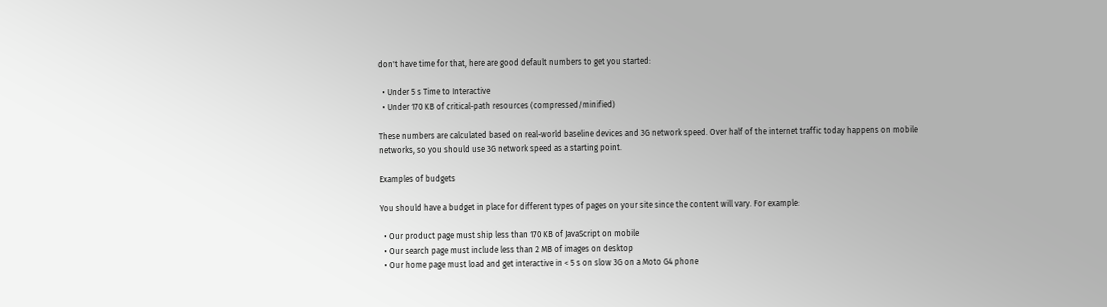don't have time for that, here are good default numbers to get you started:

  • Under 5 s Time to Interactive
  • Under 170 KB of critical-path resources (compressed/minified)

These numbers are calculated based on real-world baseline devices and 3G network speed. Over half of the internet traffic today happens on mobile networks, so you should use 3G network speed as a starting point.

Examples of budgets

You should have a budget in place for different types of pages on your site since the content will vary. For example:

  • Our product page must ship less than 170 KB of JavaScript on mobile
  • Our search page must include less than 2 MB of images on desktop
  • Our home page must load and get interactive in < 5 s on slow 3G on a Moto G4 phone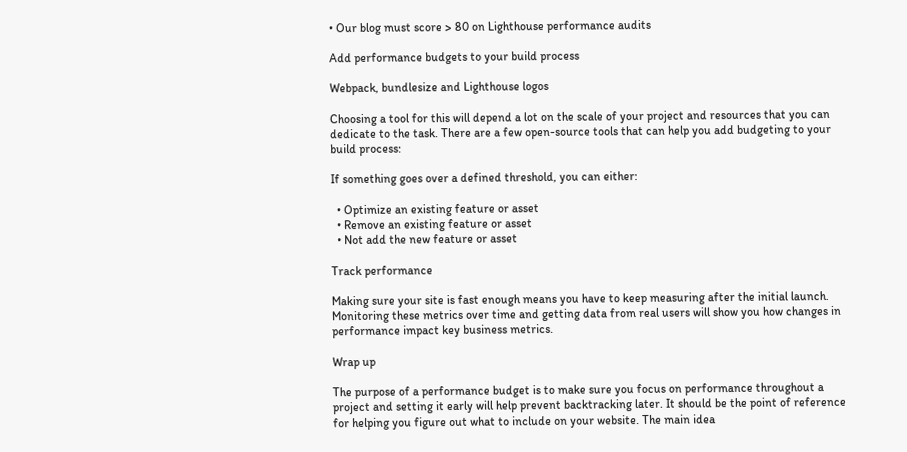• Our blog must score > 80 on Lighthouse performance audits

Add performance budgets to your build process

Webpack, bundlesize and Lighthouse logos

Choosing a tool for this will depend a lot on the scale of your project and resources that you can dedicate to the task. There are a few open-source tools that can help you add budgeting to your build process:

If something goes over a defined threshold, you can either:

  • Optimize an existing feature or asset
  • Remove an existing feature or asset
  • Not add the new feature or asset

Track performance

Making sure your site is fast enough means you have to keep measuring after the initial launch. Monitoring these metrics over time and getting data from real users will show you how changes in performance impact key business metrics.

Wrap up

The purpose of a performance budget is to make sure you focus on performance throughout a project and setting it early will help prevent backtracking later. It should be the point of reference for helping you figure out what to include on your website. The main idea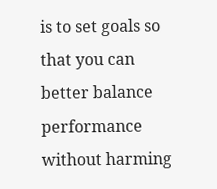is to set goals so that you can better balance performance without harming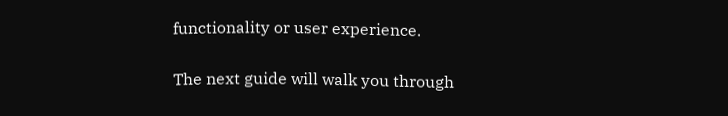functionality or user experience.

The next guide will walk you through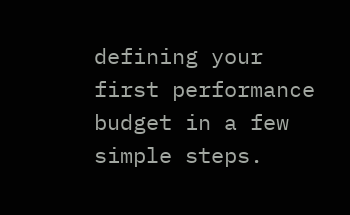defining your first performance budget in a few simple steps.